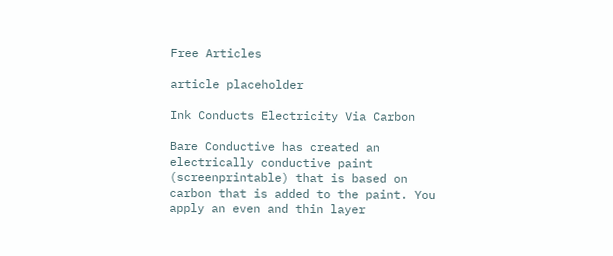Free Articles

article placeholder

Ink Conducts Electricity Via Carbon

Bare Conductive has created an electrically conductive paint (screenprintable) that is based on carbon that is added to the paint. You apply an even and thin layer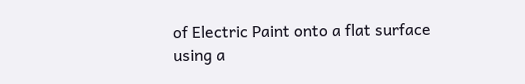of Electric Paint onto a flat surface using a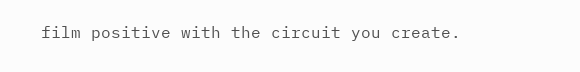film positive with the circuit you create.